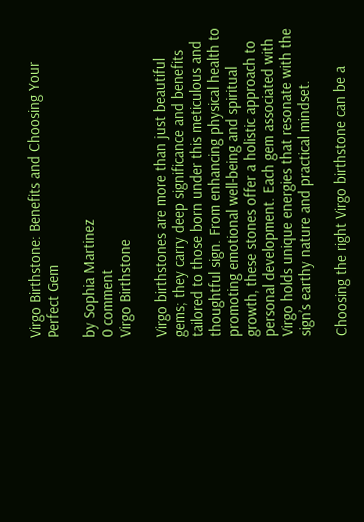Virgo Birthstone: Benefits and Choosing Your Perfect Gem

by Sophia Martinez
0 comment
Virgo Birthstone

Virgo birthstones are more than just beautiful gems; they carry deep significance and benefits tailored to those born under this meticulous and thoughtful sign. From enhancing physical health to promoting emotional well-being and spiritual growth, these stones offer a holistic approach to personal development. Each gem associated with Virgo holds unique energies that resonate with the sign’s earthy nature and practical mindset.

Choosing the right Virgo birthstone can be a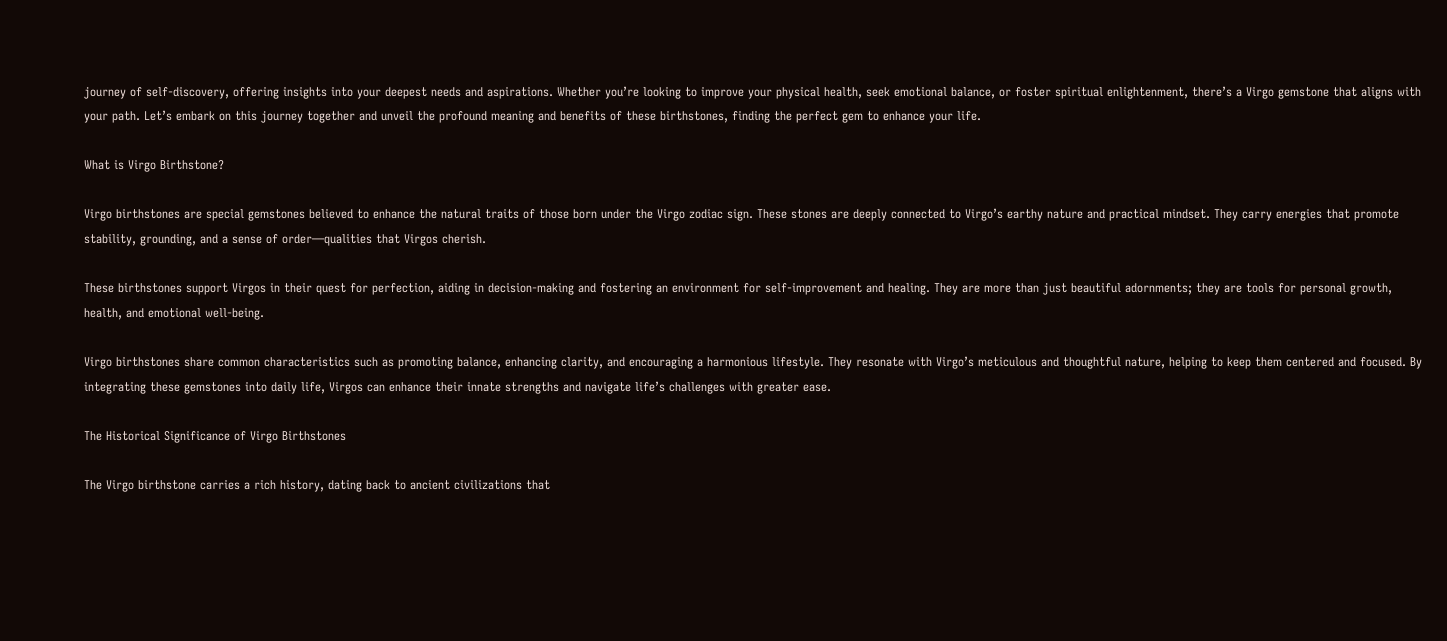journey of self-discovery, offering insights into your deepest needs and aspirations. Whether you’re looking to improve your physical health, seek emotional balance, or foster spiritual enlightenment, there’s a Virgo gemstone that aligns with your path. Let’s embark on this journey together and unveil the profound meaning and benefits of these birthstones, finding the perfect gem to enhance your life.

What is Virgo Birthstone?

Virgo birthstones are special gemstones believed to enhance the natural traits of those born under the Virgo zodiac sign. These stones are deeply connected to Virgo’s earthy nature and practical mindset. They carry energies that promote stability, grounding, and a sense of order—qualities that Virgos cherish.

These birthstones support Virgos in their quest for perfection, aiding in decision-making and fostering an environment for self-improvement and healing. They are more than just beautiful adornments; they are tools for personal growth, health, and emotional well-being.

Virgo birthstones share common characteristics such as promoting balance, enhancing clarity, and encouraging a harmonious lifestyle. They resonate with Virgo’s meticulous and thoughtful nature, helping to keep them centered and focused. By integrating these gemstones into daily life, Virgos can enhance their innate strengths and navigate life’s challenges with greater ease.

The Historical Significance of Virgo Birthstones

The Virgo birthstone carries a rich history, dating back to ancient civilizations that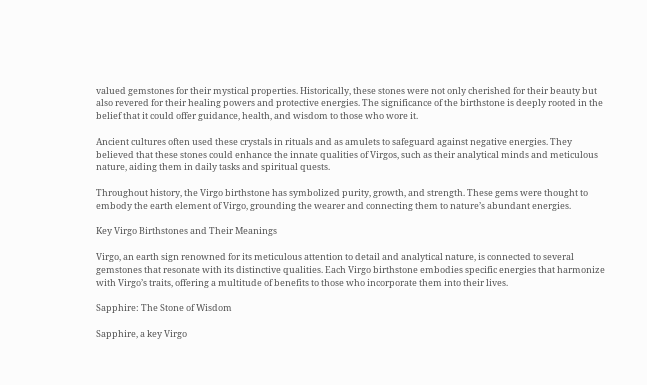valued gemstones for their mystical properties. Historically, these stones were not only cherished for their beauty but also revered for their healing powers and protective energies. The significance of the birthstone is deeply rooted in the belief that it could offer guidance, health, and wisdom to those who wore it.

Ancient cultures often used these crystals in rituals and as amulets to safeguard against negative energies. They believed that these stones could enhance the innate qualities of Virgos, such as their analytical minds and meticulous nature, aiding them in daily tasks and spiritual quests.

Throughout history, the Virgo birthstone has symbolized purity, growth, and strength. These gems were thought to embody the earth element of Virgo, grounding the wearer and connecting them to nature’s abundant energies.

Key Virgo Birthstones and Their Meanings

Virgo, an earth sign renowned for its meticulous attention to detail and analytical nature, is connected to several gemstones that resonate with its distinctive qualities. Each Virgo birthstone embodies specific energies that harmonize with Virgo’s traits, offering a multitude of benefits to those who incorporate them into their lives.

Sapphire: The Stone of Wisdom

Sapphire, a key Virgo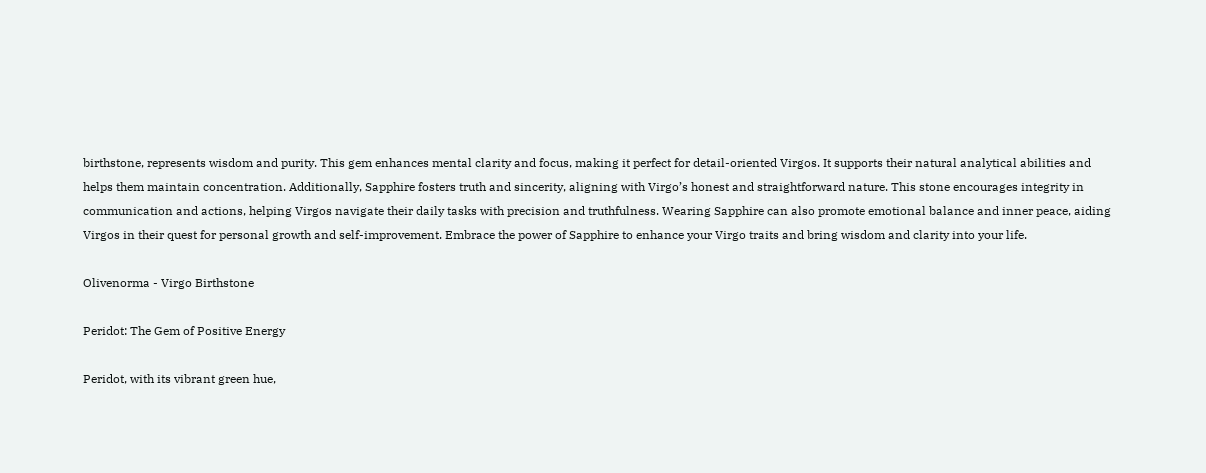birthstone, represents wisdom and purity. This gem enhances mental clarity and focus, making it perfect for detail-oriented Virgos. It supports their natural analytical abilities and helps them maintain concentration. Additionally, Sapphire fosters truth and sincerity, aligning with Virgo’s honest and straightforward nature. This stone encourages integrity in communication and actions, helping Virgos navigate their daily tasks with precision and truthfulness. Wearing Sapphire can also promote emotional balance and inner peace, aiding Virgos in their quest for personal growth and self-improvement. Embrace the power of Sapphire to enhance your Virgo traits and bring wisdom and clarity into your life.

Olivenorma - Virgo Birthstone

Peridot: The Gem of Positive Energy

Peridot, with its vibrant green hue,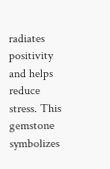radiates positivity and helps reduce stress. This gemstone symbolizes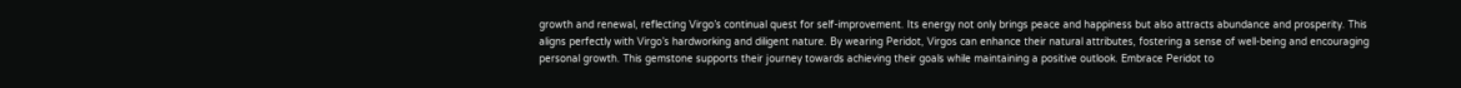growth and renewal, reflecting Virgo’s continual quest for self-improvement. Its energy not only brings peace and happiness but also attracts abundance and prosperity. This aligns perfectly with Virgo’s hardworking and diligent nature. By wearing Peridot, Virgos can enhance their natural attributes, fostering a sense of well-being and encouraging personal growth. This gemstone supports their journey towards achieving their goals while maintaining a positive outlook. Embrace Peridot to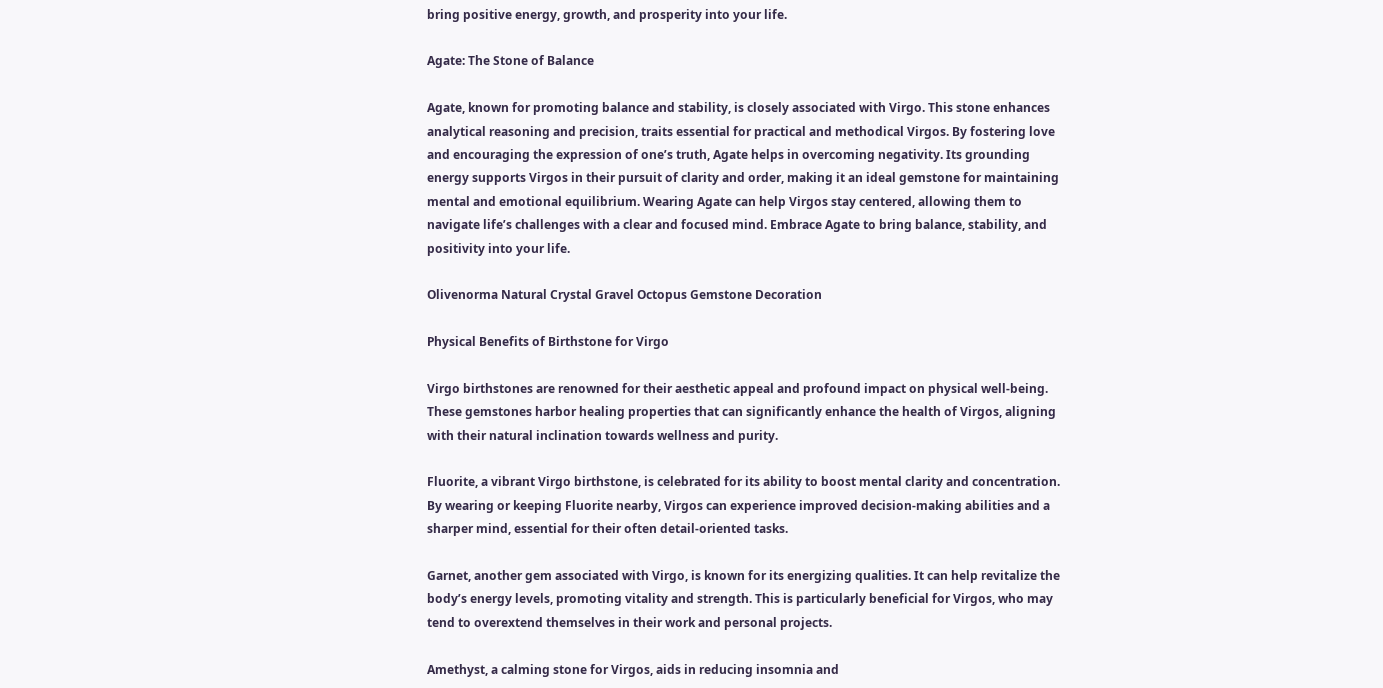bring positive energy, growth, and prosperity into your life.

Agate: The Stone of Balance

Agate, known for promoting balance and stability, is closely associated with Virgo. This stone enhances analytical reasoning and precision, traits essential for practical and methodical Virgos. By fostering love and encouraging the expression of one’s truth, Agate helps in overcoming negativity. Its grounding energy supports Virgos in their pursuit of clarity and order, making it an ideal gemstone for maintaining mental and emotional equilibrium. Wearing Agate can help Virgos stay centered, allowing them to navigate life’s challenges with a clear and focused mind. Embrace Agate to bring balance, stability, and positivity into your life.

Olivenorma Natural Crystal Gravel Octopus Gemstone Decoration

Physical Benefits of Birthstone for Virgo

Virgo birthstones are renowned for their aesthetic appeal and profound impact on physical well-being. These gemstones harbor healing properties that can significantly enhance the health of Virgos, aligning with their natural inclination towards wellness and purity.

Fluorite, a vibrant Virgo birthstone, is celebrated for its ability to boost mental clarity and concentration. By wearing or keeping Fluorite nearby, Virgos can experience improved decision-making abilities and a sharper mind, essential for their often detail-oriented tasks.

Garnet, another gem associated with Virgo, is known for its energizing qualities. It can help revitalize the body’s energy levels, promoting vitality and strength. This is particularly beneficial for Virgos, who may tend to overextend themselves in their work and personal projects.

Amethyst, a calming stone for Virgos, aids in reducing insomnia and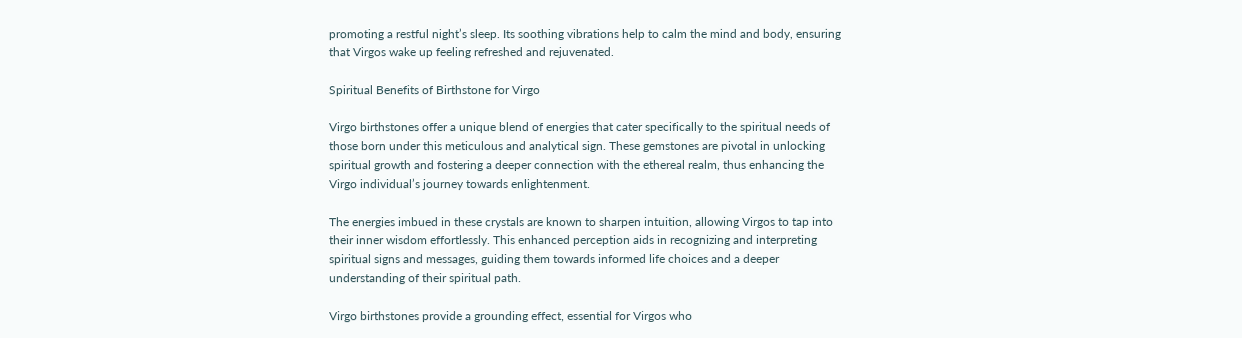promoting a restful night’s sleep. Its soothing vibrations help to calm the mind and body, ensuring that Virgos wake up feeling refreshed and rejuvenated.

Spiritual Benefits of Birthstone for Virgo

Virgo birthstones offer a unique blend of energies that cater specifically to the spiritual needs of those born under this meticulous and analytical sign. These gemstones are pivotal in unlocking spiritual growth and fostering a deeper connection with the ethereal realm, thus enhancing the Virgo individual’s journey towards enlightenment.

The energies imbued in these crystals are known to sharpen intuition, allowing Virgos to tap into their inner wisdom effortlessly. This enhanced perception aids in recognizing and interpreting spiritual signs and messages, guiding them towards informed life choices and a deeper understanding of their spiritual path.

Virgo birthstones provide a grounding effect, essential for Virgos who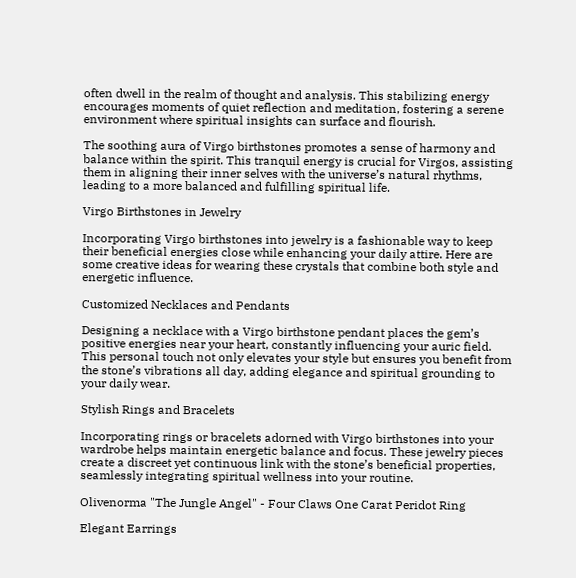often dwell in the realm of thought and analysis. This stabilizing energy encourages moments of quiet reflection and meditation, fostering a serene environment where spiritual insights can surface and flourish.

The soothing aura of Virgo birthstones promotes a sense of harmony and balance within the spirit. This tranquil energy is crucial for Virgos, assisting them in aligning their inner selves with the universe’s natural rhythms, leading to a more balanced and fulfilling spiritual life.

Virgo Birthstones in Jewelry

Incorporating Virgo birthstones into jewelry is a fashionable way to keep their beneficial energies close while enhancing your daily attire. Here are some creative ideas for wearing these crystals that combine both style and energetic influence.

Customized Necklaces and Pendants

Designing a necklace with a Virgo birthstone pendant places the gem’s positive energies near your heart, constantly influencing your auric field. This personal touch not only elevates your style but ensures you benefit from the stone’s vibrations all day, adding elegance and spiritual grounding to your daily wear.

Stylish Rings and Bracelets

Incorporating rings or bracelets adorned with Virgo birthstones into your wardrobe helps maintain energetic balance and focus. These jewelry pieces create a discreet yet continuous link with the stone’s beneficial properties, seamlessly integrating spiritual wellness into your routine.

Olivenorma "The Jungle Angel" - Four Claws One Carat Peridot Ring

Elegant Earrings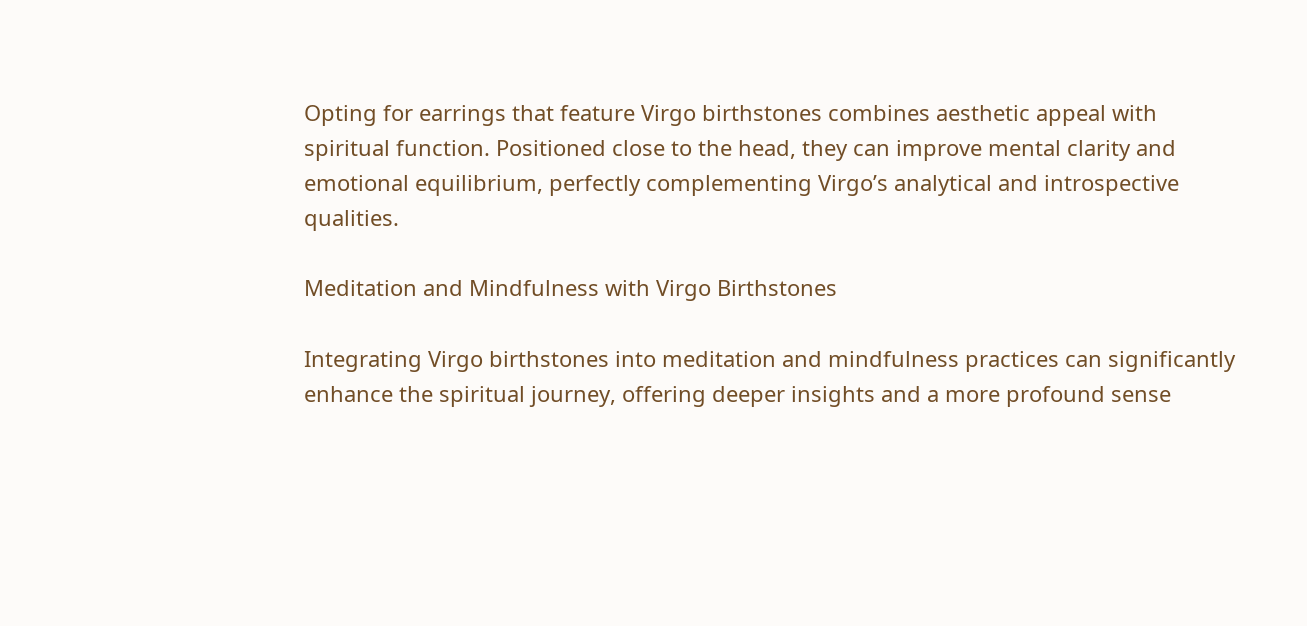Opting for earrings that feature Virgo birthstones combines aesthetic appeal with spiritual function. Positioned close to the head, they can improve mental clarity and emotional equilibrium, perfectly complementing Virgo’s analytical and introspective qualities.

Meditation and Mindfulness with Virgo Birthstones

Integrating Virgo birthstones into meditation and mindfulness practices can significantly enhance the spiritual journey, offering deeper insights and a more profound sense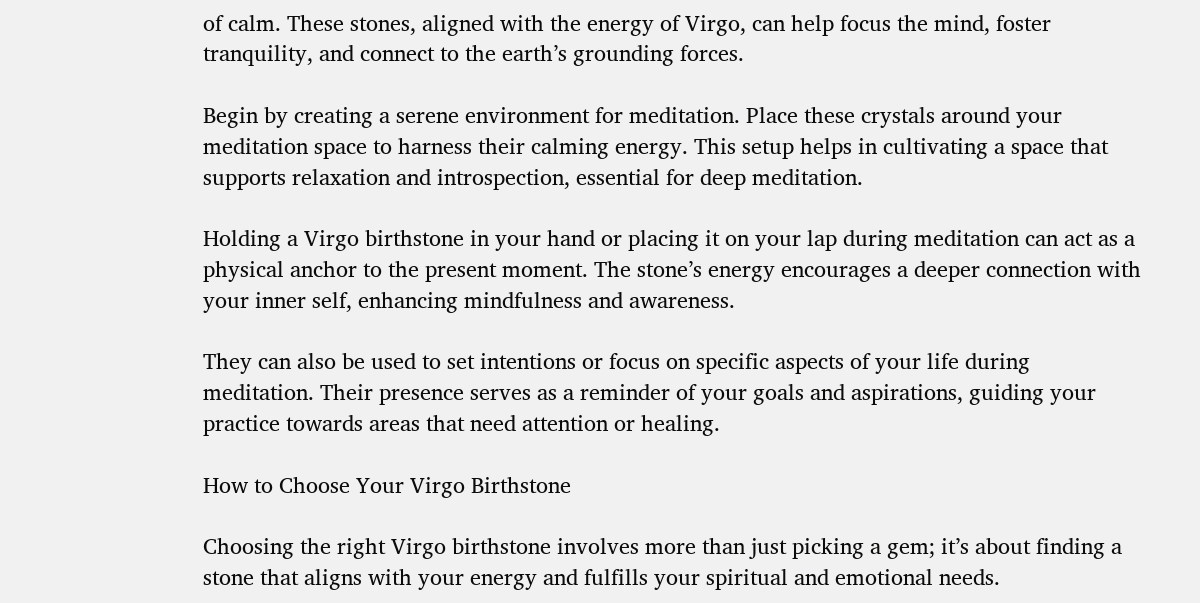of calm. These stones, aligned with the energy of Virgo, can help focus the mind, foster tranquility, and connect to the earth’s grounding forces.

Begin by creating a serene environment for meditation. Place these crystals around your meditation space to harness their calming energy. This setup helps in cultivating a space that supports relaxation and introspection, essential for deep meditation.

Holding a Virgo birthstone in your hand or placing it on your lap during meditation can act as a physical anchor to the present moment. The stone’s energy encourages a deeper connection with your inner self, enhancing mindfulness and awareness.

They can also be used to set intentions or focus on specific aspects of your life during meditation. Their presence serves as a reminder of your goals and aspirations, guiding your practice towards areas that need attention or healing.

How to Choose Your Virgo Birthstone

Choosing the right Virgo birthstone involves more than just picking a gem; it’s about finding a stone that aligns with your energy and fulfills your spiritual and emotional needs.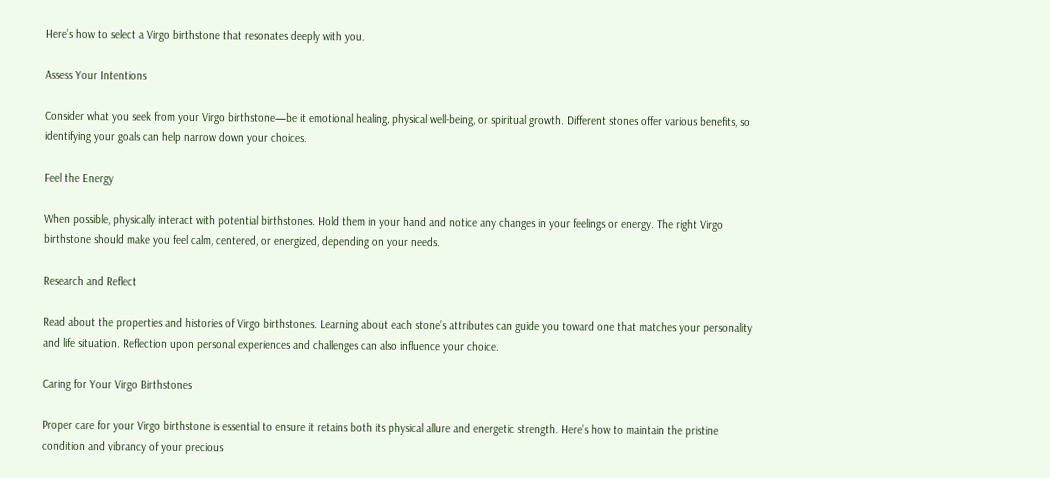Here’s how to select a Virgo birthstone that resonates deeply with you.

Assess Your Intentions

Consider what you seek from your Virgo birthstone—be it emotional healing, physical well-being, or spiritual growth. Different stones offer various benefits, so identifying your goals can help narrow down your choices.

Feel the Energy

When possible, physically interact with potential birthstones. Hold them in your hand and notice any changes in your feelings or energy. The right Virgo birthstone should make you feel calm, centered, or energized, depending on your needs.

Research and Reflect

Read about the properties and histories of Virgo birthstones. Learning about each stone’s attributes can guide you toward one that matches your personality and life situation. Reflection upon personal experiences and challenges can also influence your choice.

Caring for Your Virgo Birthstones

Proper care for your Virgo birthstone is essential to ensure it retains both its physical allure and energetic strength. Here’s how to maintain the pristine condition and vibrancy of your precious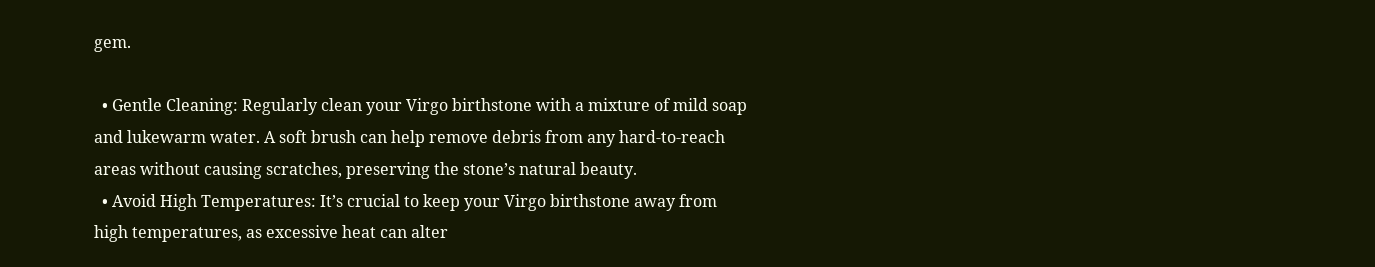gem.

  • Gentle Cleaning: Regularly clean your Virgo birthstone with a mixture of mild soap and lukewarm water. A soft brush can help remove debris from any hard-to-reach areas without causing scratches, preserving the stone’s natural beauty.
  • Avoid High Temperatures: It’s crucial to keep your Virgo birthstone away from high temperatures, as excessive heat can alter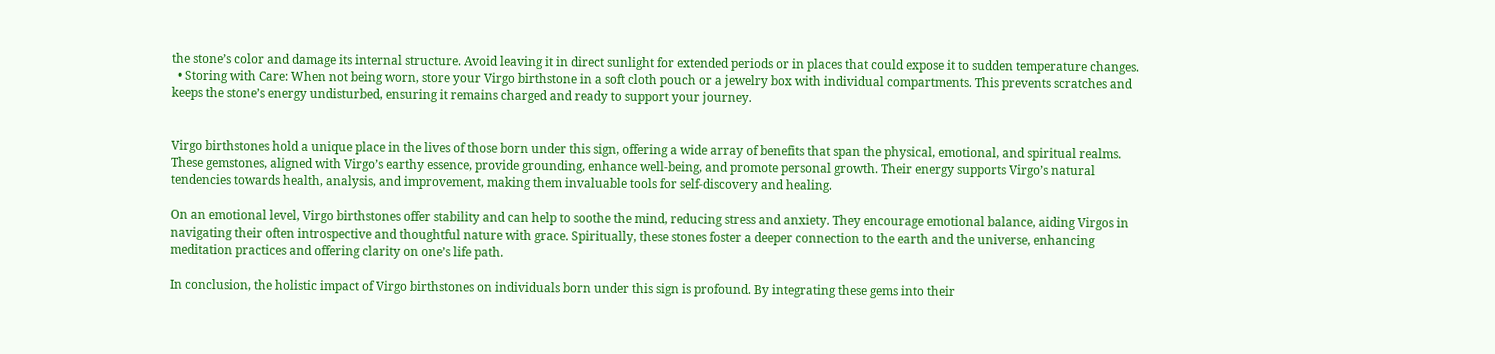the stone’s color and damage its internal structure. Avoid leaving it in direct sunlight for extended periods or in places that could expose it to sudden temperature changes.
  • Storing with Care: When not being worn, store your Virgo birthstone in a soft cloth pouch or a jewelry box with individual compartments. This prevents scratches and keeps the stone’s energy undisturbed, ensuring it remains charged and ready to support your journey.


Virgo birthstones hold a unique place in the lives of those born under this sign, offering a wide array of benefits that span the physical, emotional, and spiritual realms. These gemstones, aligned with Virgo’s earthy essence, provide grounding, enhance well-being, and promote personal growth. Their energy supports Virgo’s natural tendencies towards health, analysis, and improvement, making them invaluable tools for self-discovery and healing.

On an emotional level, Virgo birthstones offer stability and can help to soothe the mind, reducing stress and anxiety. They encourage emotional balance, aiding Virgos in navigating their often introspective and thoughtful nature with grace. Spiritually, these stones foster a deeper connection to the earth and the universe, enhancing meditation practices and offering clarity on one’s life path.

In conclusion, the holistic impact of Virgo birthstones on individuals born under this sign is profound. By integrating these gems into their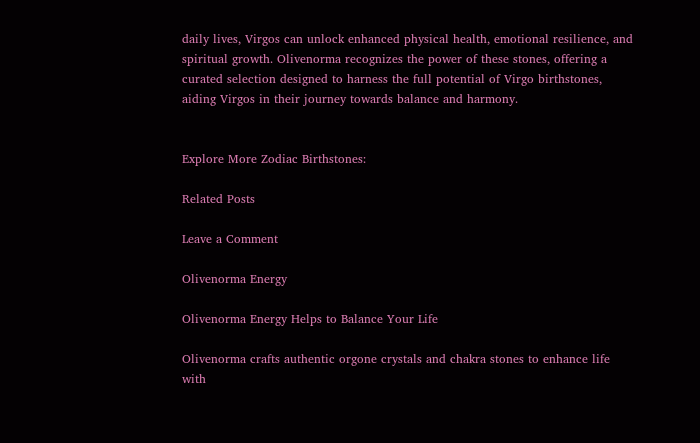daily lives, Virgos can unlock enhanced physical health, emotional resilience, and spiritual growth. Olivenorma recognizes the power of these stones, offering a curated selection designed to harness the full potential of Virgo birthstones, aiding Virgos in their journey towards balance and harmony.


Explore More Zodiac Birthstones:

Related Posts

Leave a Comment

Olivenorma Energy

Olivenorma Energy Helps to Balance Your Life

Olivenorma crafts authentic orgone crystals and chakra stones to enhance life with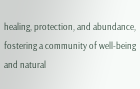healing, protection, and abundance, fostering a community of well-being and natural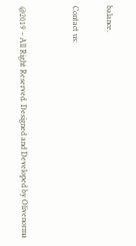balance.

Contact us:


@2019 – All Right Reserved. Designed and Developed by Olivenorma